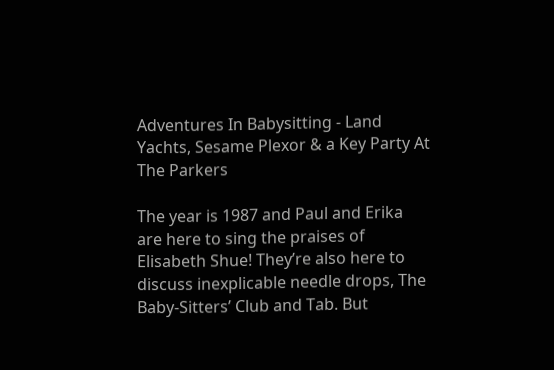Adventures In Babysitting - Land Yachts, Sesame Plexor & a Key Party At The Parkers

The year is 1987 and Paul and Erika are here to sing the praises of Elisabeth Shue! They’re also here to discuss inexplicable needle drops, The Baby-Sitters’ Club and Tab. But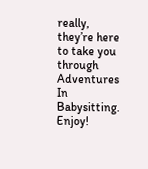really, they’re here to take you through Adventures In Babysitting. Enjoy!